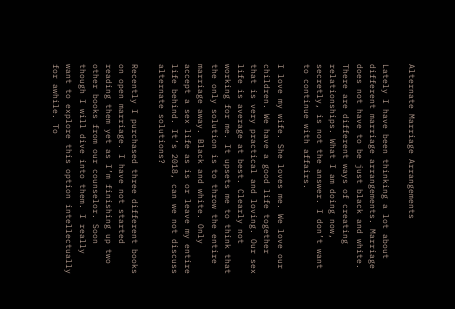Alternate Marriage Arrangements

Lately I have been thinking a lot about different marriage arrangements. Marriage does not have to be just black and white. There are different ways of creating relationships. What I am doing now, secretly, is not the answer. I don’t want to continue with affairs.

I love my wife. She loves me. We love our children. We have a good life together that is very practical and loving. Our sex life is average at best. Clearly not working for me. It upsets me to think that the only solution is to throw the entire marriage away. Black and white. Only accept a sex life as is or leave my entire life behind. It’s 2018, can we not discuss alternate solutions?

Recently I purchased three different books on open marriage. I have not started reading them yet as I’m finishing up two other books from our counselor. Soon though I will dive into them. I really want to explore this option intellectually for awhile. To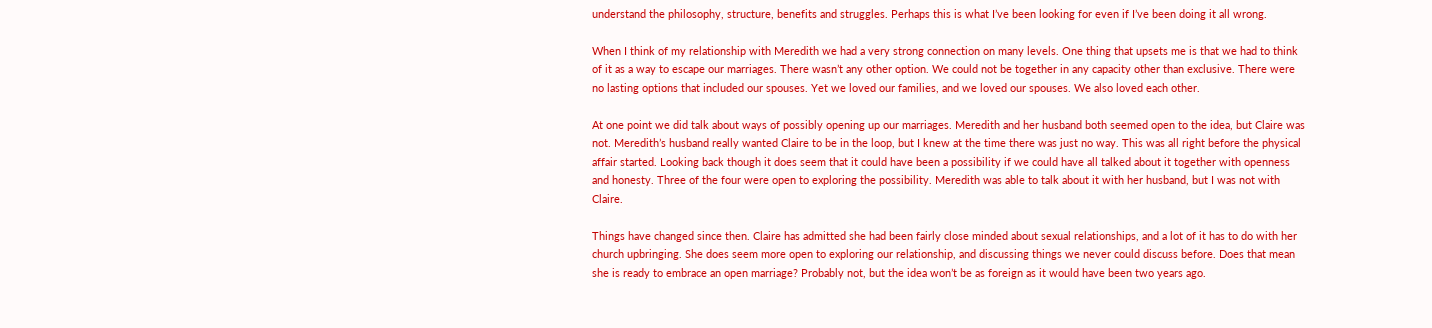understand the philosophy, structure, benefits and struggles. Perhaps this is what I’ve been looking for even if I’ve been doing it all wrong.

When I think of my relationship with Meredith we had a very strong connection on many levels. One thing that upsets me is that we had to think of it as a way to escape our marriages. There wasn’t any other option. We could not be together in any capacity other than exclusive. There were no lasting options that included our spouses. Yet we loved our families, and we loved our spouses. We also loved each other.

At one point we did talk about ways of possibly opening up our marriages. Meredith and her husband both seemed open to the idea, but Claire was not. Meredith’s husband really wanted Claire to be in the loop, but I knew at the time there was just no way. This was all right before the physical affair started. Looking back though it does seem that it could have been a possibility if we could have all talked about it together with openness and honesty. Three of the four were open to exploring the possibility. Meredith was able to talk about it with her husband, but I was not with Claire.

Things have changed since then. Claire has admitted she had been fairly close minded about sexual relationships, and a lot of it has to do with her church upbringing. She does seem more open to exploring our relationship, and discussing things we never could discuss before. Does that mean she is ready to embrace an open marriage? Probably not, but the idea won’t be as foreign as it would have been two years ago.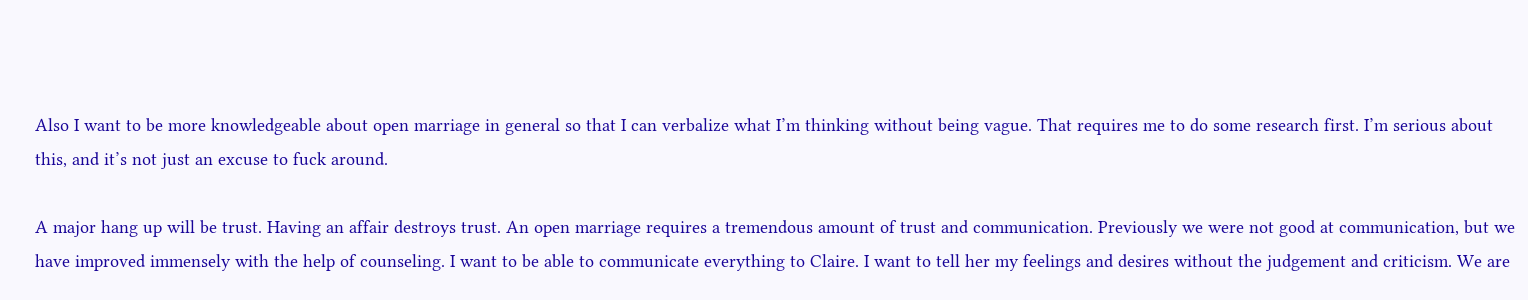Also I want to be more knowledgeable about open marriage in general so that I can verbalize what I’m thinking without being vague. That requires me to do some research first. I’m serious about this, and it’s not just an excuse to fuck around.

A major hang up will be trust. Having an affair destroys trust. An open marriage requires a tremendous amount of trust and communication. Previously we were not good at communication, but we have improved immensely with the help of counseling. I want to be able to communicate everything to Claire. I want to tell her my feelings and desires without the judgement and criticism. We are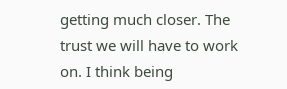getting much closer. The trust we will have to work on. I think being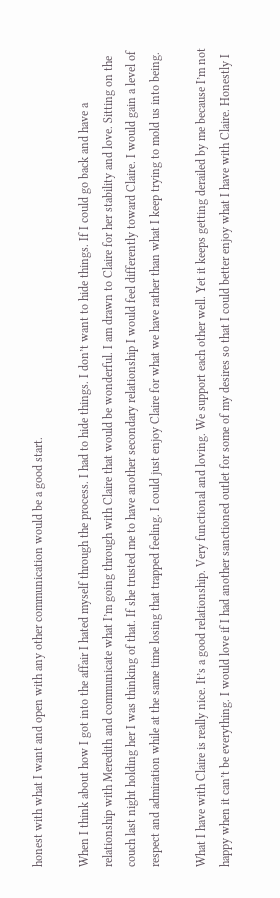honest with what I want and open with any other communication would be a good start.

When I think about how I got into the affair I hated myself through the process. I had to hide things. I don’t want to hide things. If I could go back and have a relationship with Meredith and communicate what I’m going through with Claire that would be wonderful. I am drawn to Claire for her stability and love. Sitting on the couch last night holding her I was thinking of that. If she trusted me to have another secondary relationship I would feel differently toward Claire. I would gain a level of respect and admiration while at the same time losing that trapped feeling. I could just enjoy Claire for what we have rather than what I keep trying to mold us into being.

What I have with Claire is really nice. It’s a good relationship. Very functional and loving. We support each other well. Yet it keeps getting derailed by me because I’m not happy when it can’t be everything. I would love if I had another sanctioned outlet for some of my desires so that I could better enjoy what I have with Claire. Honestly I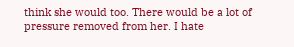think she would too. There would be a lot of pressure removed from her. I hate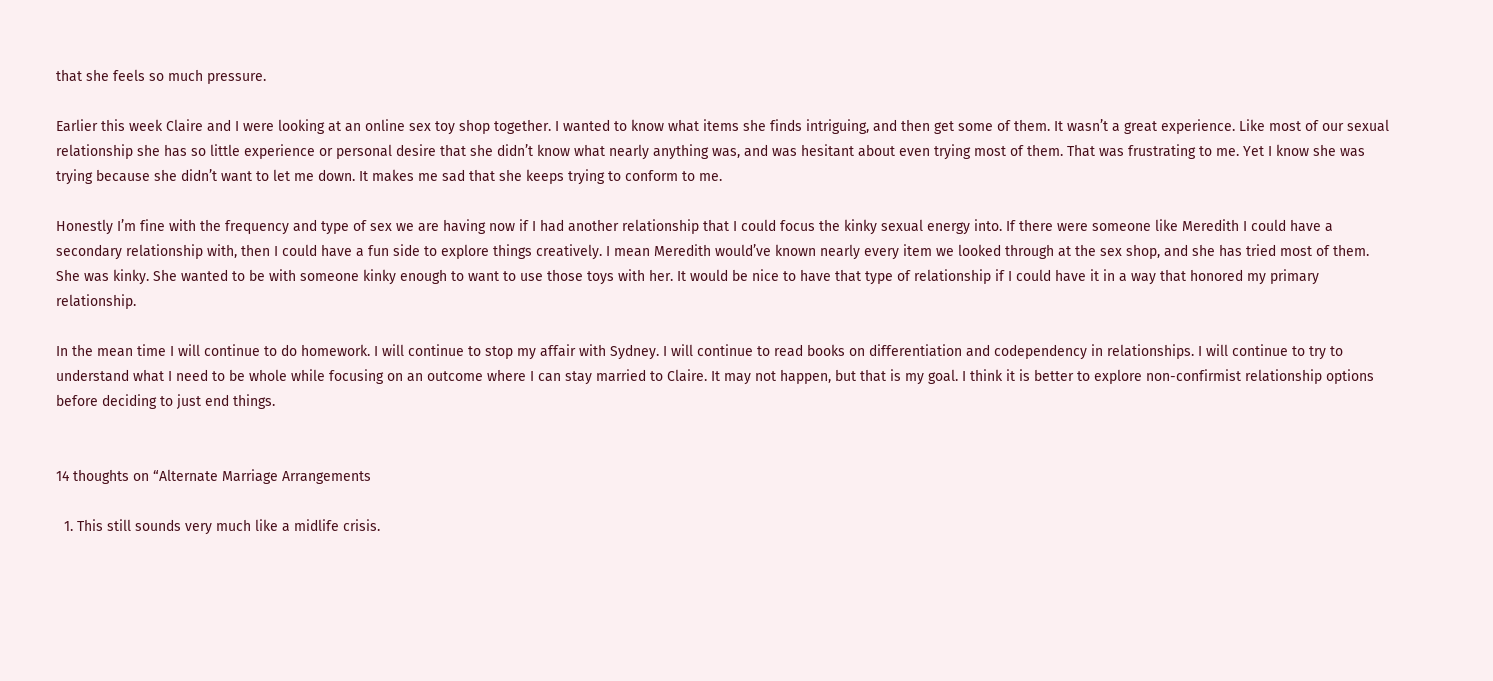that she feels so much pressure.

Earlier this week Claire and I were looking at an online sex toy shop together. I wanted to know what items she finds intriguing, and then get some of them. It wasn’t a great experience. Like most of our sexual relationship she has so little experience or personal desire that she didn’t know what nearly anything was, and was hesitant about even trying most of them. That was frustrating to me. Yet I know she was trying because she didn’t want to let me down. It makes me sad that she keeps trying to conform to me.

Honestly I’m fine with the frequency and type of sex we are having now if I had another relationship that I could focus the kinky sexual energy into. If there were someone like Meredith I could have a secondary relationship with, then I could have a fun side to explore things creatively. I mean Meredith would’ve known nearly every item we looked through at the sex shop, and she has tried most of them. She was kinky. She wanted to be with someone kinky enough to want to use those toys with her. It would be nice to have that type of relationship if I could have it in a way that honored my primary relationship.

In the mean time I will continue to do homework. I will continue to stop my affair with Sydney. I will continue to read books on differentiation and codependency in relationships. I will continue to try to understand what I need to be whole while focusing on an outcome where I can stay married to Claire. It may not happen, but that is my goal. I think it is better to explore non-confirmist relationship options before deciding to just end things.


14 thoughts on “Alternate Marriage Arrangements

  1. This still sounds very much like a midlife crisis.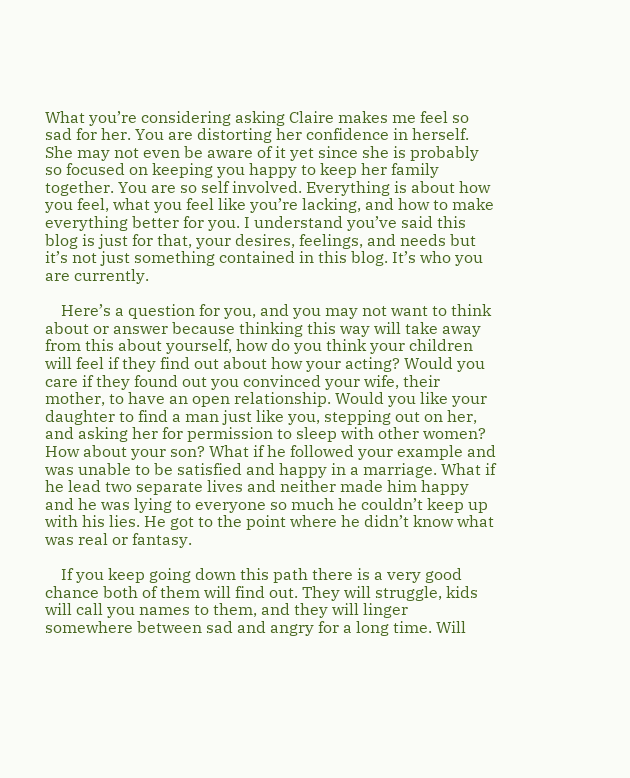What you’re considering asking Claire makes me feel so sad for her. You are distorting her confidence in herself. She may not even be aware of it yet since she is probably so focused on keeping you happy to keep her family together. You are so self involved. Everything is about how you feel, what you feel like you’re lacking, and how to make everything better for you. I understand you’ve said this blog is just for that, your desires, feelings, and needs but it’s not just something contained in this blog. It’s who you are currently.

    Here’s a question for you, and you may not want to think about or answer because thinking this way will take away from this about yourself, how do you think your children will feel if they find out about how your acting? Would you care if they found out you convinced your wife, their mother, to have an open relationship. Would you like your daughter to find a man just like you, stepping out on her, and asking her for permission to sleep with other women? How about your son? What if he followed your example and was unable to be satisfied and happy in a marriage. What if he lead two separate lives and neither made him happy and he was lying to everyone so much he couldn’t keep up with his lies. He got to the point where he didn’t know what was real or fantasy.

    If you keep going down this path there is a very good chance both of them will find out. They will struggle, kids will call you names to them, and they will linger somewhere between sad and angry for a long time. Will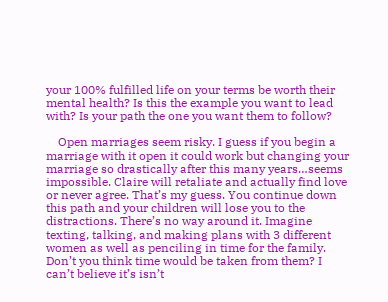your 100% fulfilled life on your terms be worth their mental health? Is this the example you want to lead with? Is your path the one you want them to follow?

    Open marriages seem risky. I guess if you begin a marriage with it open it could work but changing your marriage so drastically after this many years…seems impossible. Claire will retaliate and actually find love or never agree. That’s my guess. You continue down this path and your children will lose you to the distractions. There’s no way around it. Imagine texting, talking, and making plans with 3 different women as well as penciling in time for the family. Don’t you think time would be taken from them? I can’t believe it’s isn’t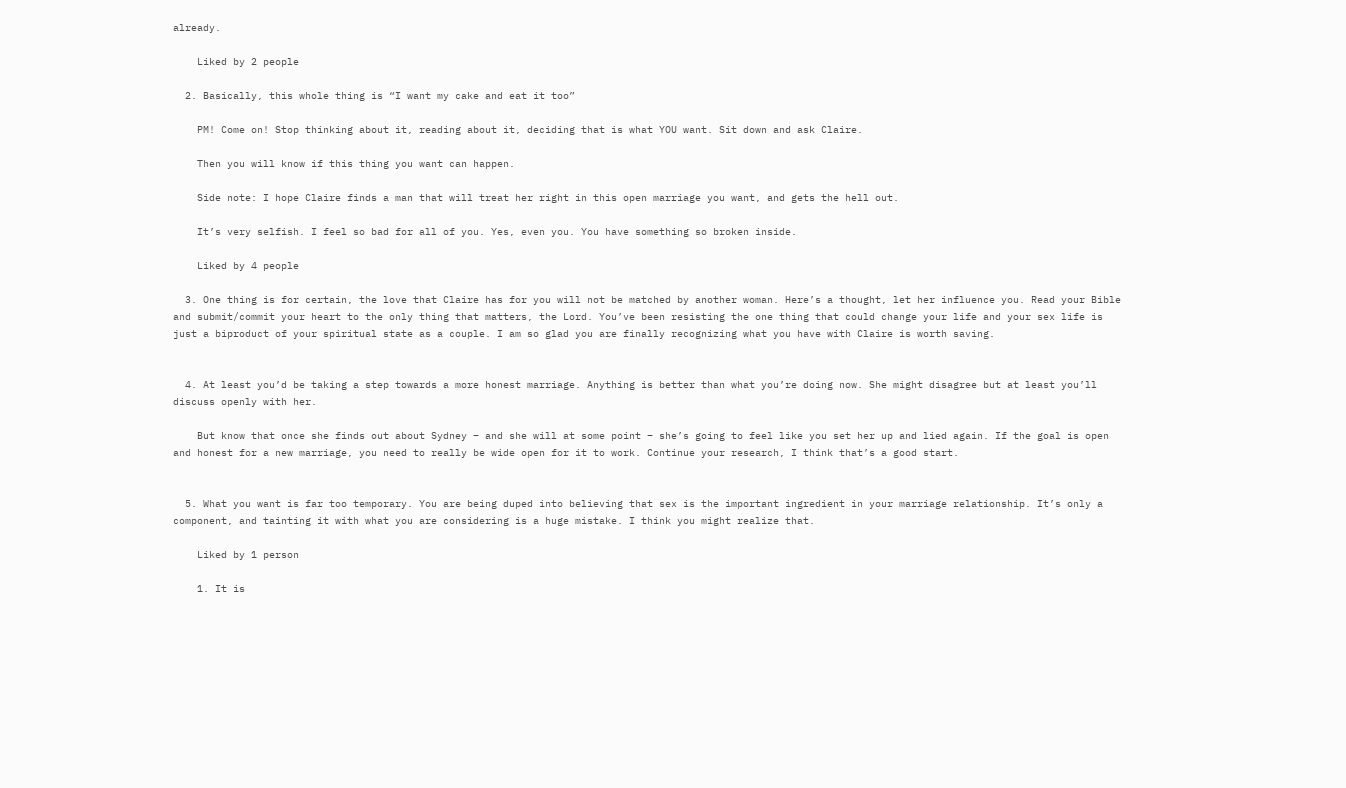already.

    Liked by 2 people

  2. Basically, this whole thing is “I want my cake and eat it too”

    PM! Come on! Stop thinking about it, reading about it, deciding that is what YOU want. Sit down and ask Claire.

    Then you will know if this thing you want can happen.

    Side note: I hope Claire finds a man that will treat her right in this open marriage you want, and gets the hell out.

    It’s very selfish. I feel so bad for all of you. Yes, even you. You have something so broken inside.

    Liked by 4 people

  3. One thing is for certain, the love that Claire has for you will not be matched by another woman. Here’s a thought, let her influence you. Read your Bible and submit/commit your heart to the only thing that matters, the Lord. You’ve been resisting the one thing that could change your life and your sex life is just a biproduct of your spiritual state as a couple. I am so glad you are finally recognizing what you have with Claire is worth saving.


  4. At least you’d be taking a step towards a more honest marriage. Anything is better than what you’re doing now. She might disagree but at least you’ll discuss openly with her.

    But know that once she finds out about Sydney – and she will at some point – she’s going to feel like you set her up and lied again. If the goal is open and honest for a new marriage, you need to really be wide open for it to work. Continue your research, I think that’s a good start.


  5. What you want is far too temporary. You are being duped into believing that sex is the important ingredient in your marriage relationship. It’s only a component, and tainting it with what you are considering is a huge mistake. I think you might realize that.

    Liked by 1 person

    1. It is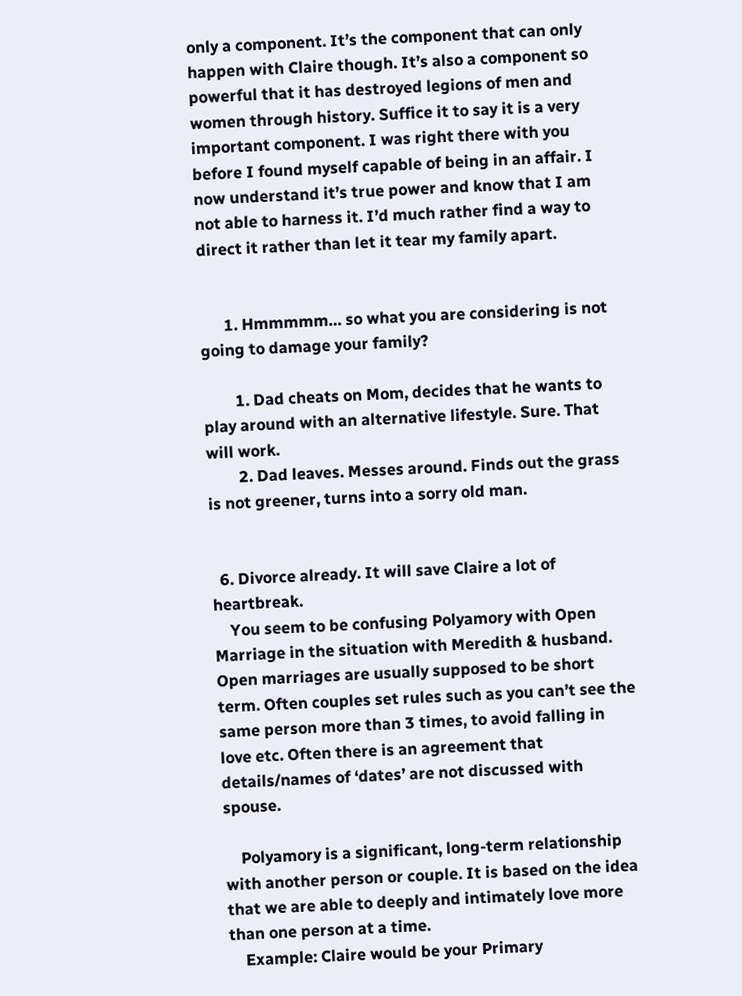only a component. It’s the component that can only happen with Claire though. It’s also a component so powerful that it has destroyed legions of men and women through history. Suffice it to say it is a very important component. I was right there with you before I found myself capable of being in an affair. I now understand it’s true power and know that I am not able to harness it. I’d much rather find a way to direct it rather than let it tear my family apart.


      1. Hmmmmm… so what you are considering is not going to damage your family?

        1. Dad cheats on Mom, decides that he wants to play around with an alternative lifestyle. Sure. That will work.
        2. Dad leaves. Messes around. Finds out the grass is not greener, turns into a sorry old man.


  6. Divorce already. It will save Claire a lot of heartbreak.
    You seem to be confusing Polyamory with Open Marriage in the situation with Meredith & husband. Open marriages are usually supposed to be short term. Often couples set rules such as you can’t see the same person more than 3 times, to avoid falling in love etc. Often there is an agreement that details/names of ‘dates’ are not discussed with spouse.

    Polyamory is a significant, long-term relationship with another person or couple. It is based on the idea that we are able to deeply and intimately love more than one person at a time.
    Example: Claire would be your Primary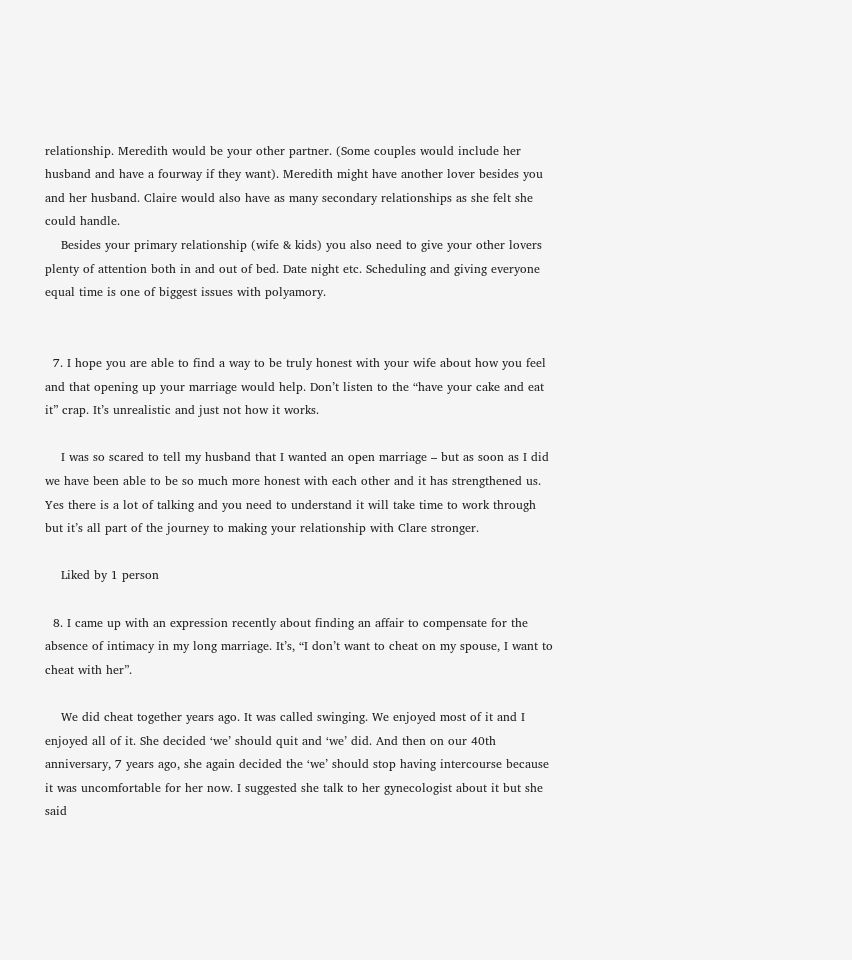relationship. Meredith would be your other partner. (Some couples would include her husband and have a fourway if they want). Meredith might have another lover besides you and her husband. Claire would also have as many secondary relationships as she felt she could handle.
    Besides your primary relationship (wife & kids) you also need to give your other lovers plenty of attention both in and out of bed. Date night etc. Scheduling and giving everyone equal time is one of biggest issues with polyamory.


  7. I hope you are able to find a way to be truly honest with your wife about how you feel and that opening up your marriage would help. Don’t listen to the “have your cake and eat it” crap. It’s unrealistic and just not how it works.

    I was so scared to tell my husband that I wanted an open marriage – but as soon as I did we have been able to be so much more honest with each other and it has strengthened us. Yes there is a lot of talking and you need to understand it will take time to work through but it’s all part of the journey to making your relationship with Clare stronger.

    Liked by 1 person

  8. I came up with an expression recently about finding an affair to compensate for the absence of intimacy in my long marriage. It’s, “I don’t want to cheat on my spouse, I want to cheat with her”.

    We did cheat together years ago. It was called swinging. We enjoyed most of it and I enjoyed all of it. She decided ‘we’ should quit and ‘we’ did. And then on our 40th anniversary, 7 years ago, she again decided the ‘we’ should stop having intercourse because it was uncomfortable for her now. I suggested she talk to her gynecologist about it but she said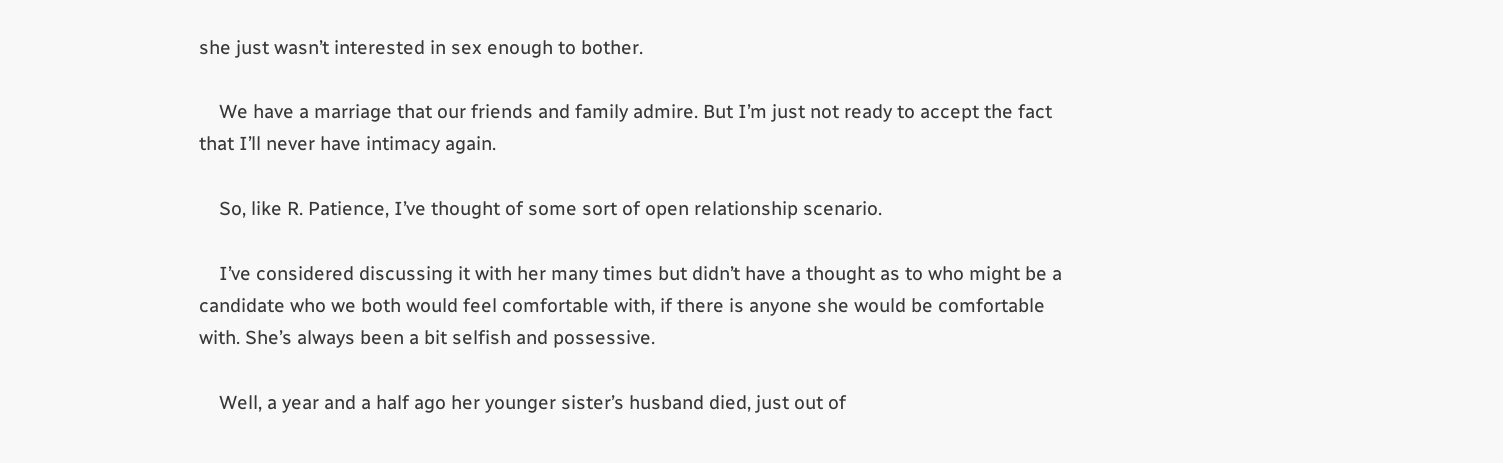she just wasn’t interested in sex enough to bother.

    We have a marriage that our friends and family admire. But I’m just not ready to accept the fact that I’ll never have intimacy again.

    So, like R. Patience, I’ve thought of some sort of open relationship scenario.

    I’ve considered discussing it with her many times but didn’t have a thought as to who might be a candidate who we both would feel comfortable with, if there is anyone she would be comfortable with. She’s always been a bit selfish and possessive.

    Well, a year and a half ago her younger sister’s husband died, just out of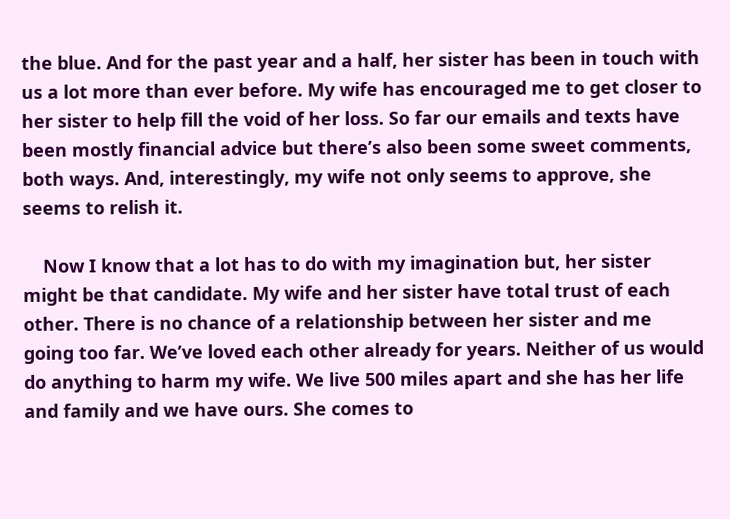the blue. And for the past year and a half, her sister has been in touch with us a lot more than ever before. My wife has encouraged me to get closer to her sister to help fill the void of her loss. So far our emails and texts have been mostly financial advice but there’s also been some sweet comments, both ways. And, interestingly, my wife not only seems to approve, she seems to relish it.

    Now I know that a lot has to do with my imagination but, her sister might be that candidate. My wife and her sister have total trust of each other. There is no chance of a relationship between her sister and me going too far. We’ve loved each other already for years. Neither of us would do anything to harm my wife. We live 500 miles apart and she has her life and family and we have ours. She comes to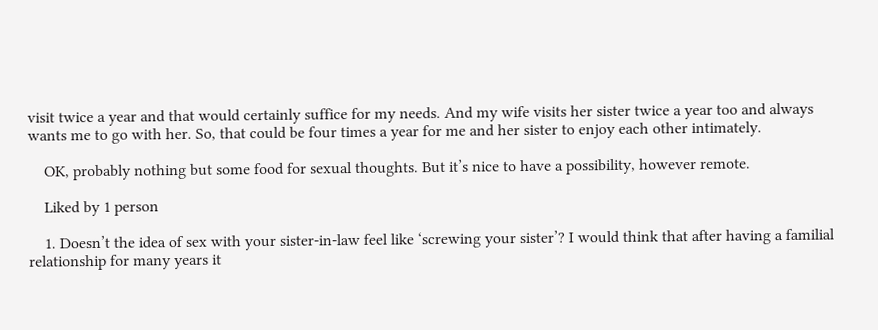visit twice a year and that would certainly suffice for my needs. And my wife visits her sister twice a year too and always wants me to go with her. So, that could be four times a year for me and her sister to enjoy each other intimately.

    OK, probably nothing but some food for sexual thoughts. But it’s nice to have a possibility, however remote.

    Liked by 1 person

    1. Doesn’t the idea of sex with your sister-in-law feel like ‘screwing your sister’? I would think that after having a familial relationship for many years it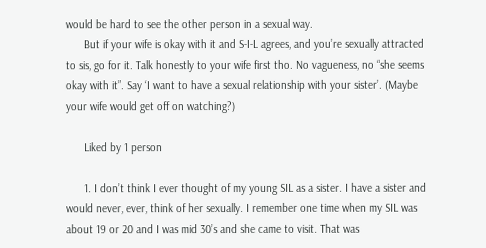would be hard to see the other person in a sexual way.
      But if your wife is okay with it and S-I-L agrees, and you’re sexually attracted to sis, go for it. Talk honestly to your wife first tho. No vagueness, no “she seems okay with it”. Say ‘I want to have a sexual relationship with your sister’. (Maybe your wife would get off on watching?)

      Liked by 1 person

      1. I don’t think I ever thought of my young SIL as a sister. I have a sister and would never, ever, think of her sexually. I remember one time when my SIL was about 19 or 20 and I was mid 30’s and she came to visit. That was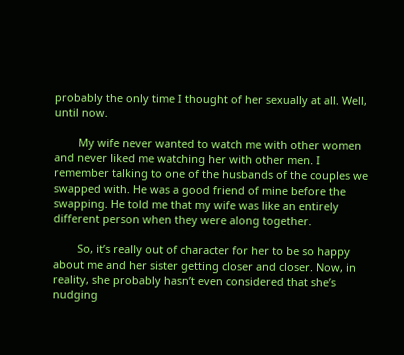probably the only time I thought of her sexually at all. Well, until now.

        My wife never wanted to watch me with other women and never liked me watching her with other men. I remember talking to one of the husbands of the couples we swapped with. He was a good friend of mine before the swapping. He told me that my wife was like an entirely different person when they were along together.

        So, it’s really out of character for her to be so happy about me and her sister getting closer and closer. Now, in reality, she probably hasn’t even considered that she’s nudging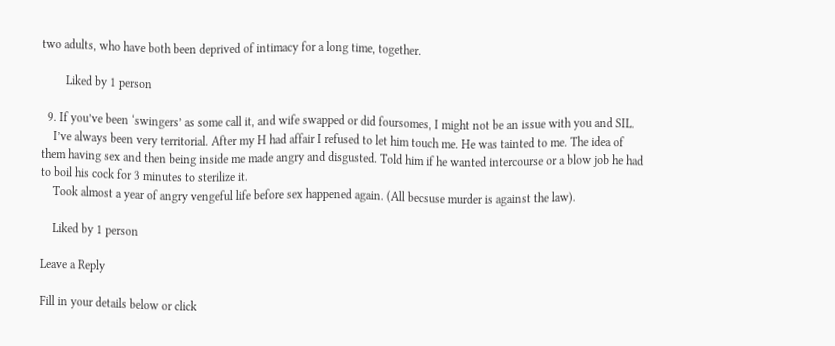two adults, who have both been deprived of intimacy for a long time, together.

        Liked by 1 person

  9. If you’ve been ‘swingers’ as some call it, and wife swapped or did foursomes, I might not be an issue with you and SIL.
    I’ve always been very territorial. After my H had affair I refused to let him touch me. He was tainted to me. The idea of them having sex and then being inside me made angry and disgusted. Told him if he wanted intercourse or a blow job he had to boil his cock for 3 minutes to sterilize it.
    Took almost a year of angry vengeful life before sex happened again. (All becsuse murder is against the law).

    Liked by 1 person

Leave a Reply

Fill in your details below or click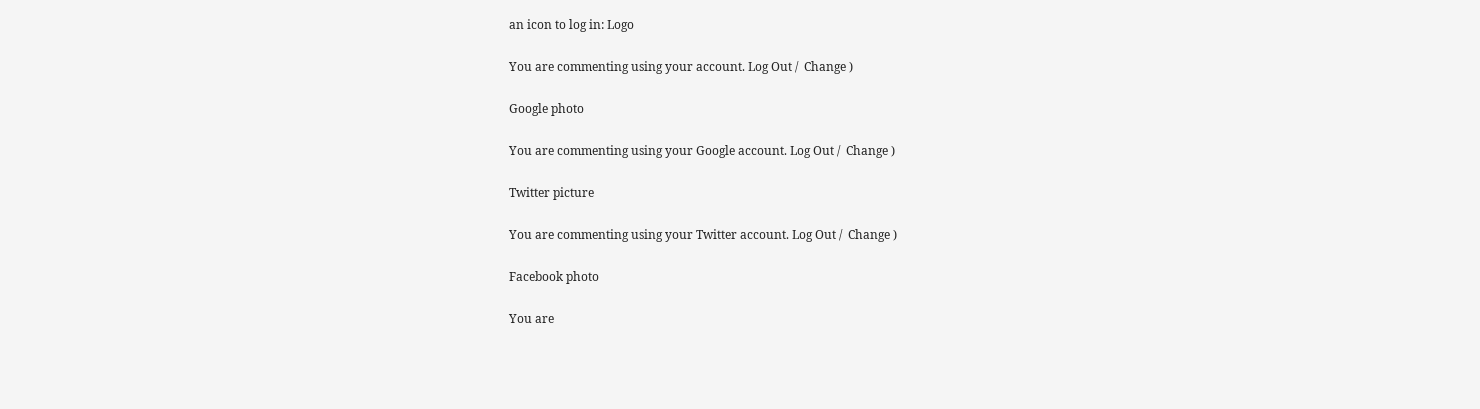an icon to log in: Logo

You are commenting using your account. Log Out /  Change )

Google photo

You are commenting using your Google account. Log Out /  Change )

Twitter picture

You are commenting using your Twitter account. Log Out /  Change )

Facebook photo

You are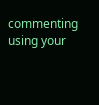commenting using your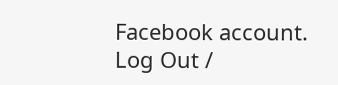Facebook account. Log Out /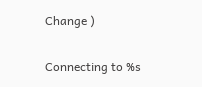Change )

Connecting to %s